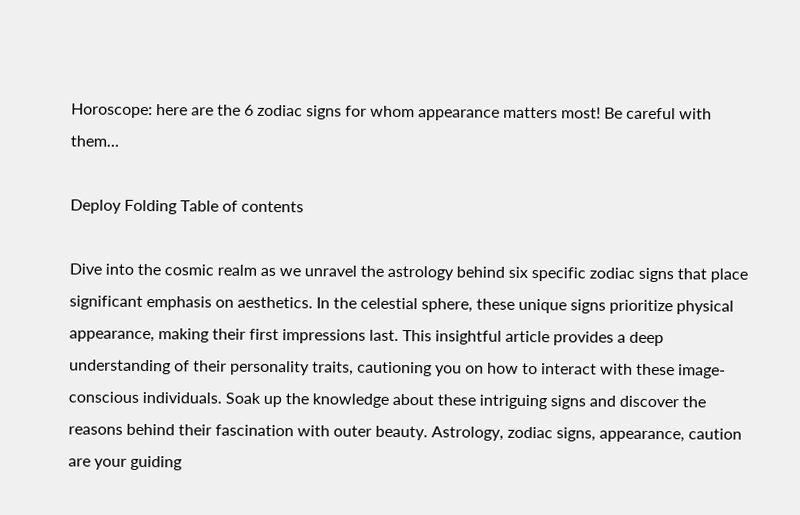Horoscope: here are the 6 zodiac signs for whom appearance matters most! Be careful with them…

Deploy Folding Table of contents

Dive into the cosmic realm as we unravel the astrology behind six specific zodiac signs that place significant emphasis on aesthetics. In the celestial sphere, these unique signs prioritize physical appearance, making their first impressions last. This insightful article provides a deep understanding of their personality traits, cautioning you on how to interact with these image-conscious individuals. Soak up the knowledge about these intriguing signs and discover the reasons behind their fascination with outer beauty. Astrology, zodiac signs, appearance, caution are your guiding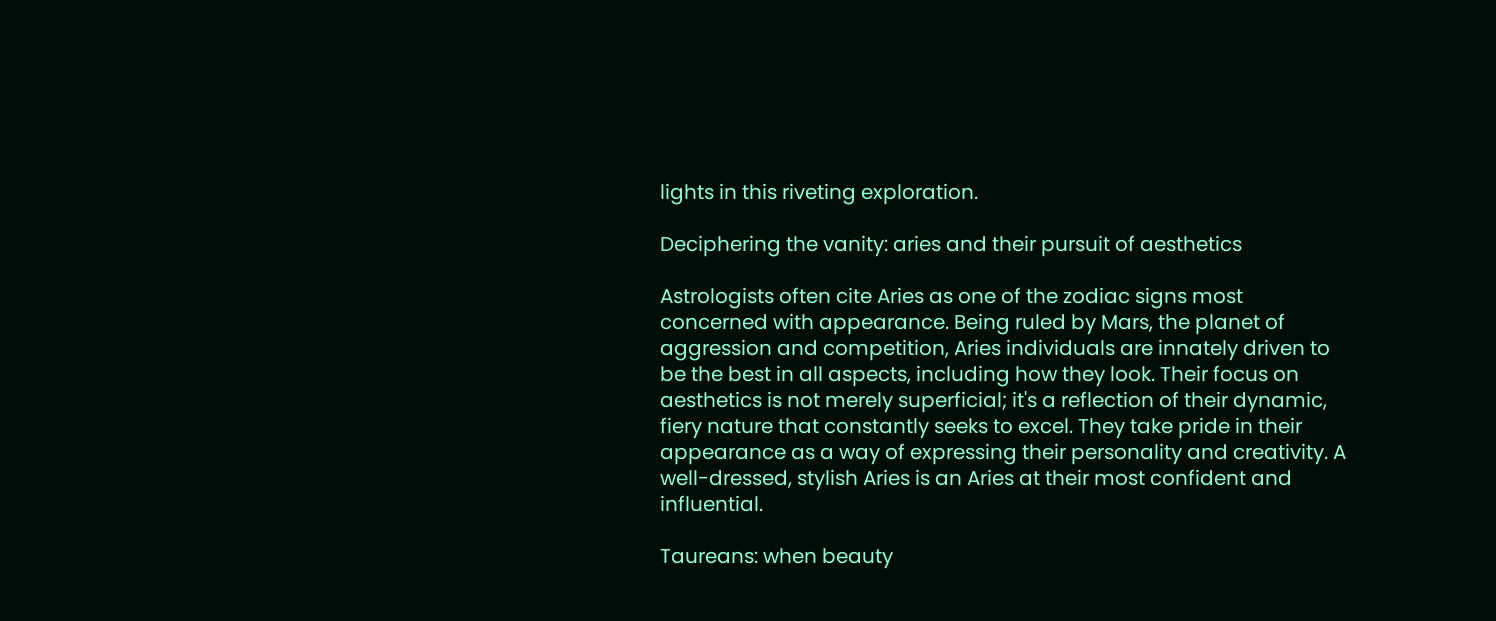lights in this riveting exploration.

Deciphering the vanity: aries and their pursuit of aesthetics

Astrologists often cite Aries as one of the zodiac signs most concerned with appearance. Being ruled by Mars, the planet of aggression and competition, Aries individuals are innately driven to be the best in all aspects, including how they look. Their focus on aesthetics is not merely superficial; it's a reflection of their dynamic, fiery nature that constantly seeks to excel. They take pride in their appearance as a way of expressing their personality and creativity. A well-dressed, stylish Aries is an Aries at their most confident and influential.

Taureans: when beauty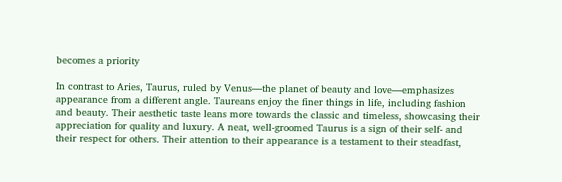becomes a priority

In contrast to Aries, Taurus, ruled by Venus—the planet of beauty and love—emphasizes appearance from a different angle. Taureans enjoy the finer things in life, including fashion and beauty. Their aesthetic taste leans more towards the classic and timeless, showcasing their appreciation for quality and luxury. A neat, well-groomed Taurus is a sign of their self- and their respect for others. Their attention to their appearance is a testament to their steadfast,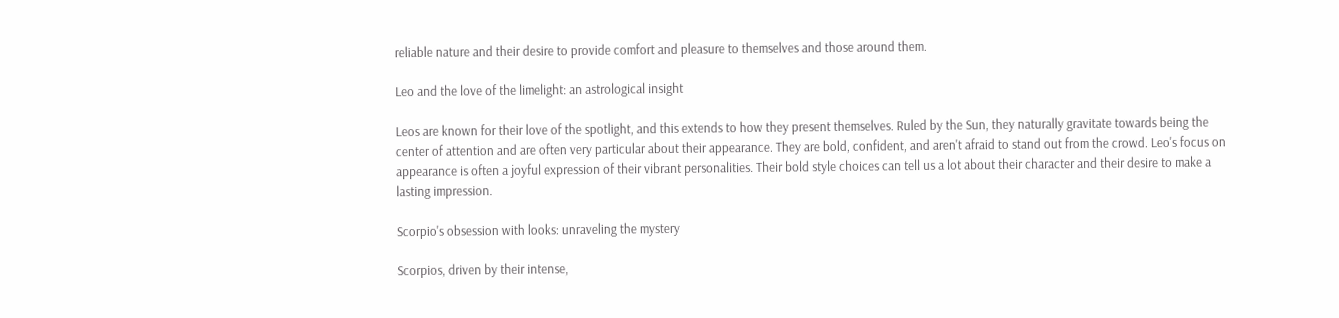reliable nature and their desire to provide comfort and pleasure to themselves and those around them.

Leo and the love of the limelight: an astrological insight

Leos are known for their love of the spotlight, and this extends to how they present themselves. Ruled by the Sun, they naturally gravitate towards being the center of attention and are often very particular about their appearance. They are bold, confident, and aren't afraid to stand out from the crowd. Leo's focus on appearance is often a joyful expression of their vibrant personalities. Their bold style choices can tell us a lot about their character and their desire to make a lasting impression.

Scorpio's obsession with looks: unraveling the mystery

Scorpios, driven by their intense,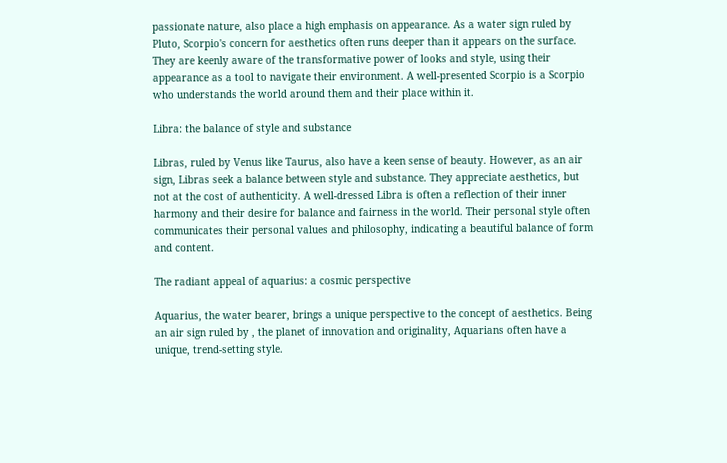passionate nature, also place a high emphasis on appearance. As a water sign ruled by Pluto, Scorpio's concern for aesthetics often runs deeper than it appears on the surface. They are keenly aware of the transformative power of looks and style, using their appearance as a tool to navigate their environment. A well-presented Scorpio is a Scorpio who understands the world around them and their place within it.

Libra: the balance of style and substance

Libras, ruled by Venus like Taurus, also have a keen sense of beauty. However, as an air sign, Libras seek a balance between style and substance. They appreciate aesthetics, but not at the cost of authenticity. A well-dressed Libra is often a reflection of their inner harmony and their desire for balance and fairness in the world. Their personal style often communicates their personal values and philosophy, indicating a beautiful balance of form and content.

The radiant appeal of aquarius: a cosmic perspective

Aquarius, the water bearer, brings a unique perspective to the concept of aesthetics. Being an air sign ruled by , the planet of innovation and originality, Aquarians often have a unique, trend-setting style.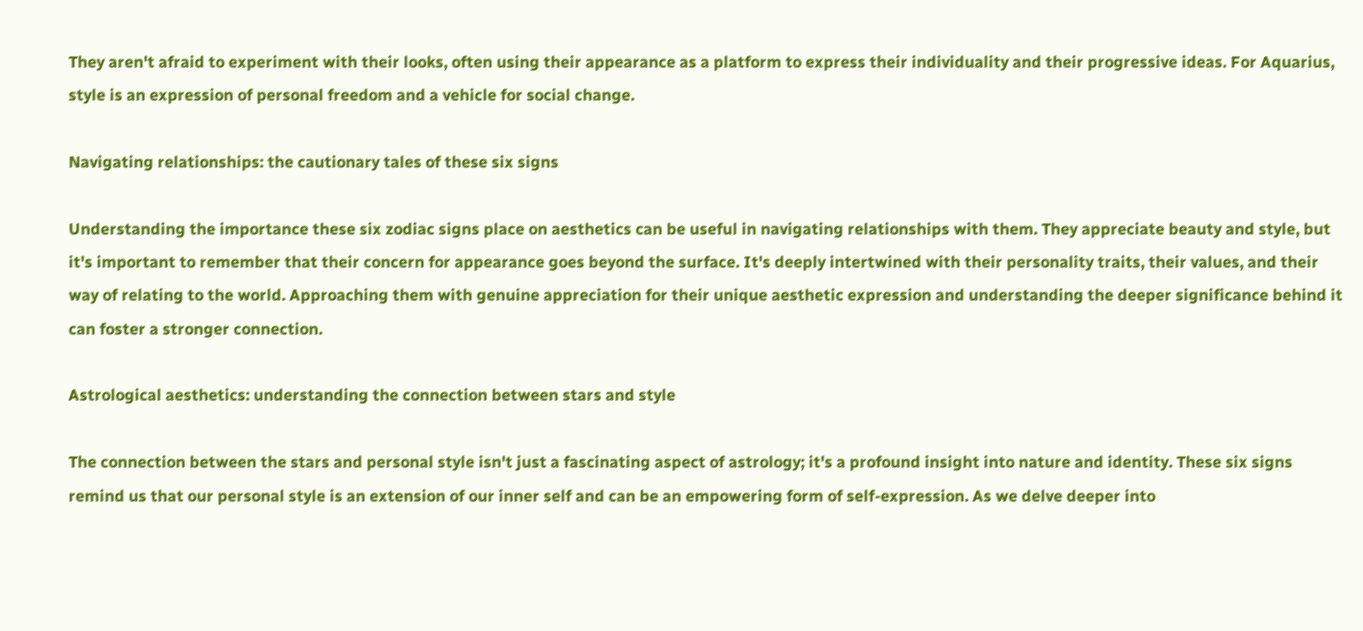They aren't afraid to experiment with their looks, often using their appearance as a platform to express their individuality and their progressive ideas. For Aquarius, style is an expression of personal freedom and a vehicle for social change.

Navigating relationships: the cautionary tales of these six signs

Understanding the importance these six zodiac signs place on aesthetics can be useful in navigating relationships with them. They appreciate beauty and style, but it's important to remember that their concern for appearance goes beyond the surface. It's deeply intertwined with their personality traits, their values, and their way of relating to the world. Approaching them with genuine appreciation for their unique aesthetic expression and understanding the deeper significance behind it can foster a stronger connection.

Astrological aesthetics: understanding the connection between stars and style

The connection between the stars and personal style isn't just a fascinating aspect of astrology; it's a profound insight into nature and identity. These six signs remind us that our personal style is an extension of our inner self and can be an empowering form of self-expression. As we delve deeper into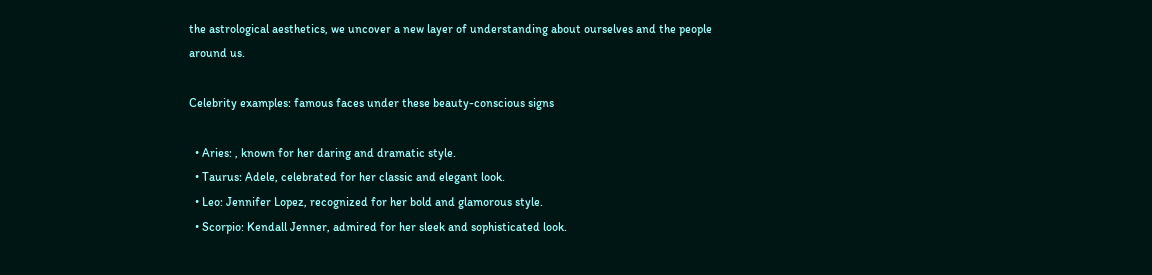the astrological aesthetics, we uncover a new layer of understanding about ourselves and the people around us.

Celebrity examples: famous faces under these beauty-conscious signs

  • Aries: , known for her daring and dramatic style.
  • Taurus: Adele, celebrated for her classic and elegant look.
  • Leo: Jennifer Lopez, recognized for her bold and glamorous style.
  • Scorpio: Kendall Jenner, admired for her sleek and sophisticated look.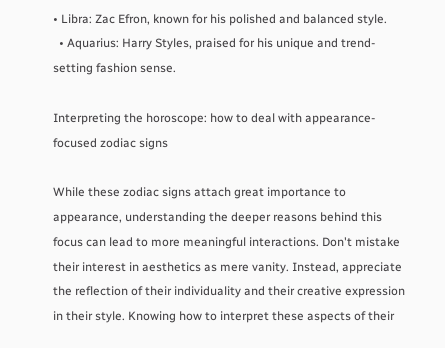• Libra: Zac Efron, known for his polished and balanced style.
  • Aquarius: Harry Styles, praised for his unique and trend-setting fashion sense.

Interpreting the horoscope: how to deal with appearance-focused zodiac signs

While these zodiac signs attach great importance to appearance, understanding the deeper reasons behind this focus can lead to more meaningful interactions. Don't mistake their interest in aesthetics as mere vanity. Instead, appreciate the reflection of their individuality and their creative expression in their style. Knowing how to interpret these aspects of their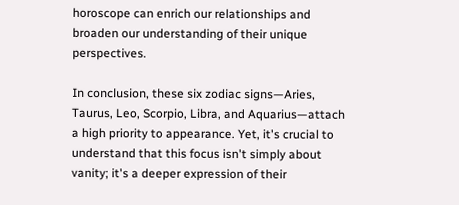horoscope can enrich our relationships and broaden our understanding of their unique perspectives.

In conclusion, these six zodiac signs—Aries, Taurus, Leo, Scorpio, Libra, and Aquarius—attach a high priority to appearance. Yet, it's crucial to understand that this focus isn't simply about vanity; it's a deeper expression of their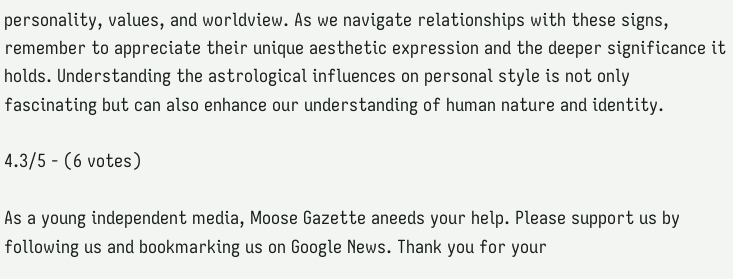personality, values, and worldview. As we navigate relationships with these signs, remember to appreciate their unique aesthetic expression and the deeper significance it holds. Understanding the astrological influences on personal style is not only fascinating but can also enhance our understanding of human nature and identity.

4.3/5 - (6 votes)

As a young independent media, Moose Gazette aneeds your help. Please support us by following us and bookmarking us on Google News. Thank you for your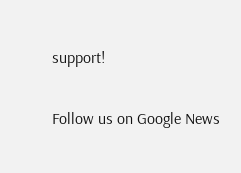support!

Follow us on Google News